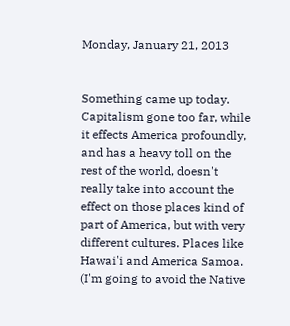Monday, January 21, 2013


Something came up today. Capitalism gone too far, while it effects America profoundly, and has a heavy toll on the rest of the world, doesn't really take into account the effect on those places kind of part of America, but with very different cultures. Places like Hawai'i and America Samoa. (I'm going to avoid the Native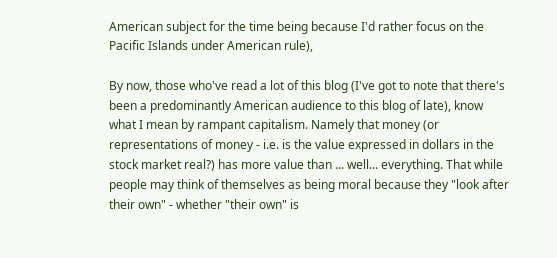American subject for the time being because I'd rather focus on the Pacific Islands under American rule),

By now, those who've read a lot of this blog (I've got to note that there's been a predominantly American audience to this blog of late), know what I mean by rampant capitalism. Namely that money (or representations of money - i.e. is the value expressed in dollars in the stock market real?) has more value than ... well... everything. That while people may think of themselves as being moral because they "look after their own" - whether "their own" is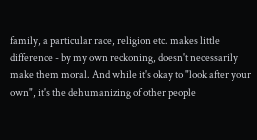family, a particular race, religion etc. makes little difference - by my own reckoning, doesn't necessarily make them moral. And while it's okay to "look after your own", it's the dehumanizing of other people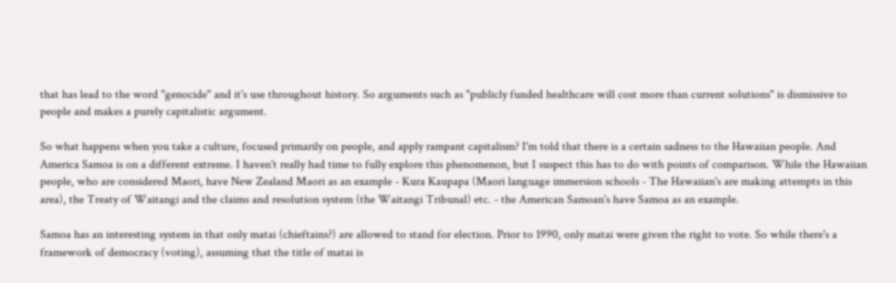that has lead to the word "genocide" and it's use throughout history. So arguments such as "publicly funded healthcare will cost more than current solutions" is dismissive to people and makes a purely capitalistic argument.

So what happens when you take a culture, focused primarily on people, and apply rampant capitalism? I'm told that there is a certain sadness to the Hawaiian people. And America Samoa is on a different extreme. I haven't really had time to fully explore this phenomenon, but I suspect this has to do with points of comparison. While the Hawaiian people, who are considered Maori, have New Zealand Maori as an example - Kura Kaupapa (Maori language immersion schools - The Hawaiian's are making attempts in this area), the Treaty of Waitangi and the claims and resolution system (the Waitangi Tribunal) etc. - the American Samoan's have Samoa as an example.

Samoa has an interesting system in that only matai (chieftains?) are allowed to stand for election. Prior to 1990, only matai were given the right to vote. So while there's a framework of democracy (voting), assuming that the title of matai is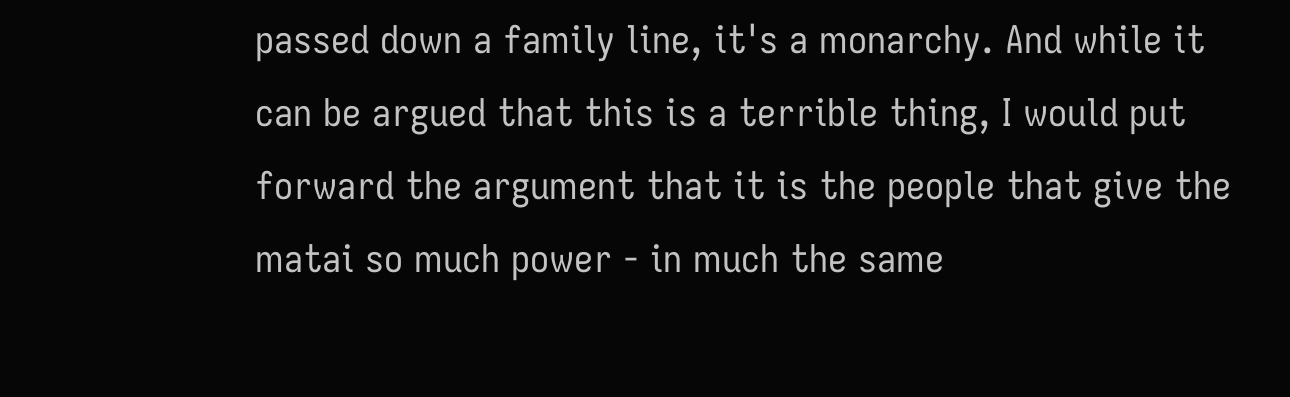passed down a family line, it's a monarchy. And while it can be argued that this is a terrible thing, I would put forward the argument that it is the people that give the matai so much power - in much the same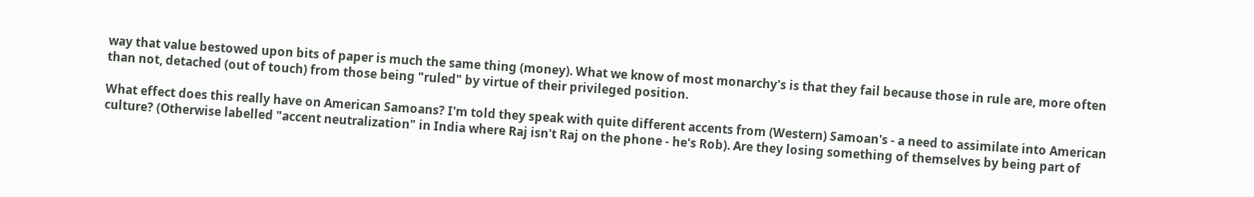way that value bestowed upon bits of paper is much the same thing (money). What we know of most monarchy's is that they fail because those in rule are, more often than not, detached (out of touch) from those being "ruled" by virtue of their privileged position.

What effect does this really have on American Samoans? I'm told they speak with quite different accents from (Western) Samoan's - a need to assimilate into American culture? (Otherwise labelled "accent neutralization" in India where Raj isn't Raj on the phone - he's Rob). Are they losing something of themselves by being part of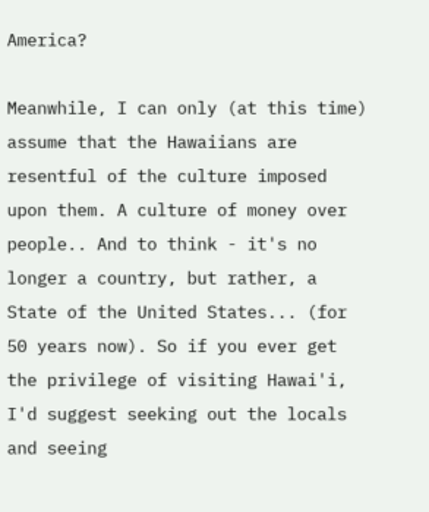America?

Meanwhile, I can only (at this time) assume that the Hawaiians are resentful of the culture imposed upon them. A culture of money over people.. And to think - it's no longer a country, but rather, a State of the United States... (for 50 years now). So if you ever get the privilege of visiting Hawai'i, I'd suggest seeking out the locals and seeing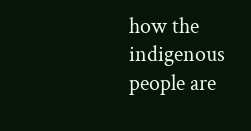how the indigenous people are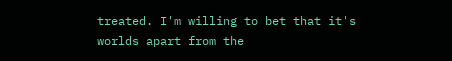treated. I'm willing to bet that it's worlds apart from the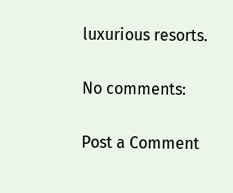luxurious resorts.

No comments:

Post a Comment